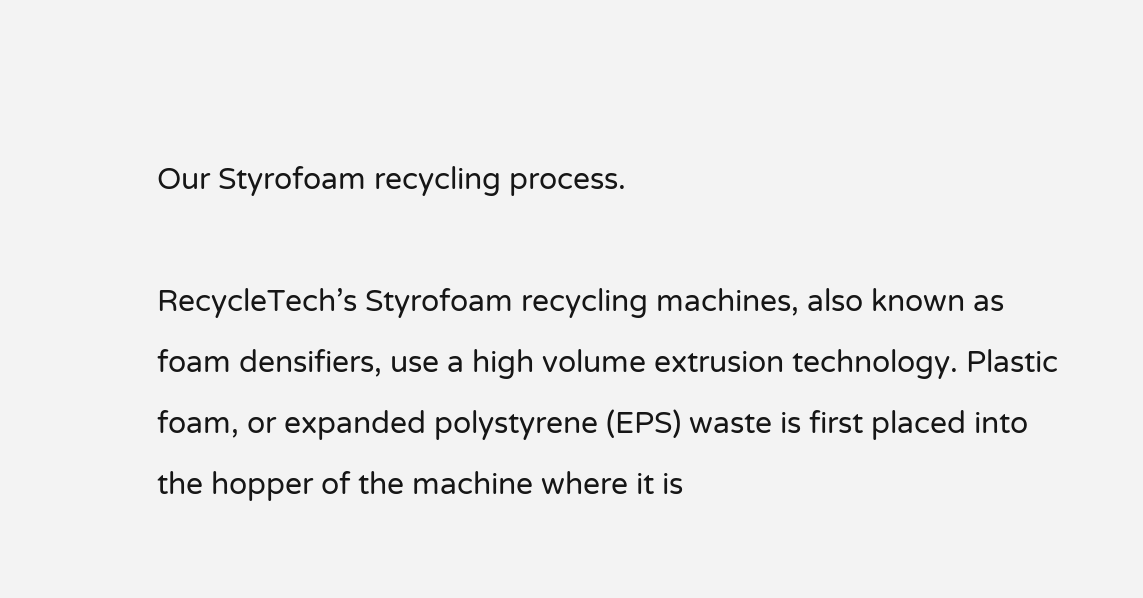Our Styrofoam recycling process.

RecycleTech’s Styrofoam recycling machines, also known as foam densifiers, use a high volume extrusion technology. Plastic foam, or expanded polystyrene (EPS) waste is first placed into the hopper of the machine where it is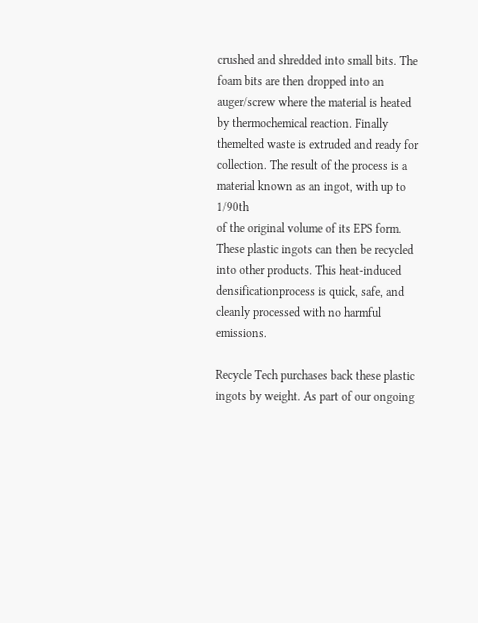crushed and shredded into small bits. The foam bits are then dropped into an auger/screw where the material is heated by thermochemical reaction. Finally themelted waste is extruded and ready for collection. The result of the process is a material known as an ingot, with up to 1/90th
of the original volume of its EPS form. These plastic ingots can then be recycled into other products. This heat-induced densificationprocess is quick, safe, and cleanly processed with no harmful emissions.

Recycle Tech purchases back these plastic ingots by weight. As part of our ongoing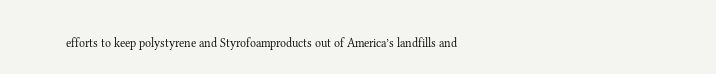efforts to keep polystyrene and Styrofoamproducts out of America’s landfills and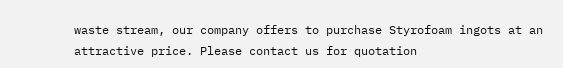waste stream, our company offers to purchase Styrofoam ingots at an attractive price. Please contact us for quotation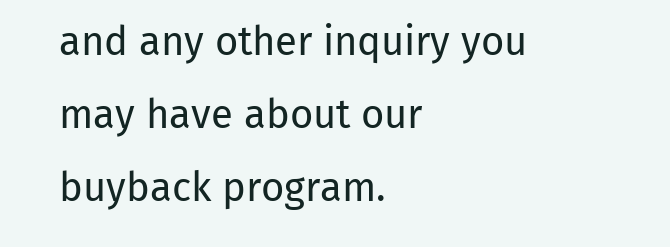and any other inquiry you may have about our buyback program.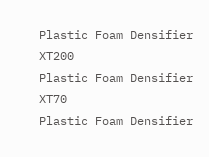Plastic Foam Densifier XT200
Plastic Foam Densifier XT70
Plastic Foam Densifier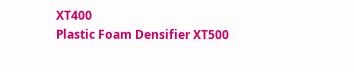XT400
Plastic Foam Densifier XT500